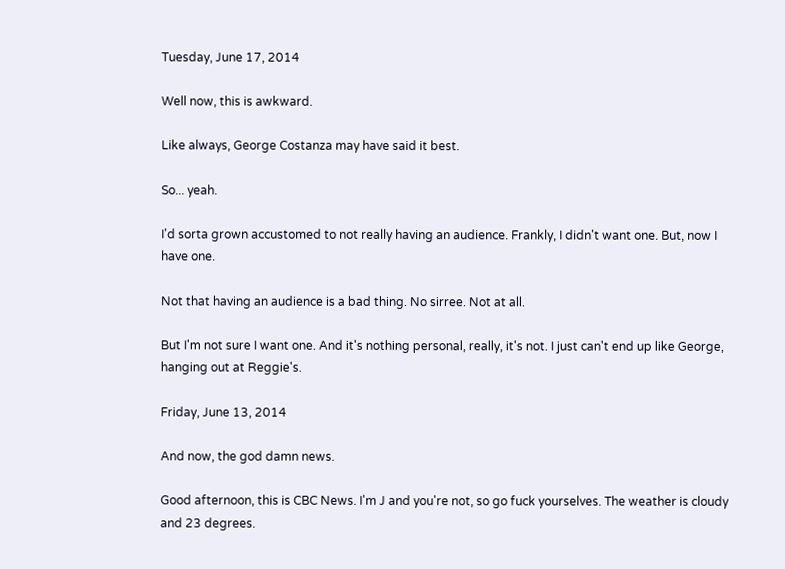Tuesday, June 17, 2014

Well now, this is awkward.

Like always, George Costanza may have said it best.

So... yeah.

I'd sorta grown accustomed to not really having an audience. Frankly, I didn't want one. But, now I have one.

Not that having an audience is a bad thing. No sirree. Not at all.

But I'm not sure I want one. And it's nothing personal, really, it's not. I just can't end up like George, hanging out at Reggie's.

Friday, June 13, 2014

And now, the god damn news.

Good afternoon, this is CBC News. I'm J and you're not, so go fuck yourselves. The weather is cloudy and 23 degrees.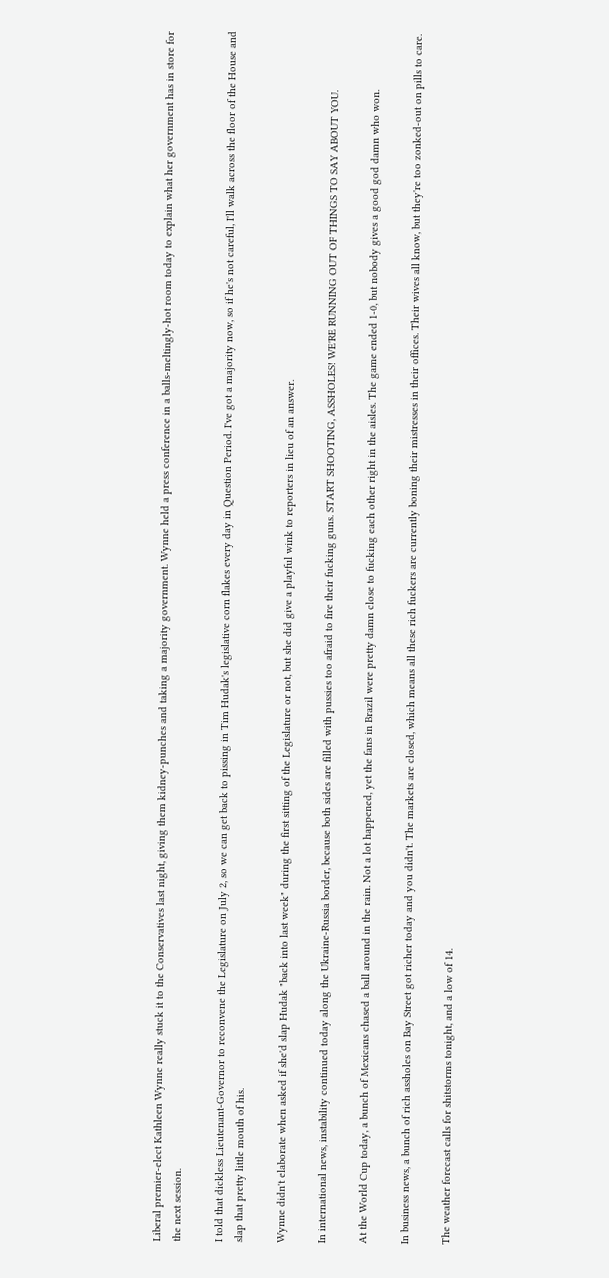Liberal premier-elect Kathleen Wynne really stuck it to the Conservatives last night, giving them kidney-punches and taking a majority government. Wynne held a press conference in a balls-meltingly-hot room today to explain what her government has in store for the next session.

I told that dickless Lieutenant-Governor to reconvene the Legislature on July 2, so we can get back to pissing in Tim Hudak's legislative corn flakes every day in Question Period. I've got a majority now, so if he's not careful, I'll walk across the floor of the House and slap that pretty little mouth of his.

Wynne didn't elaborate when asked if she'd slap Hudak "back into last week" during the first sitting of the Legislature or not, but she did give a playful wink to reporters in lieu of an answer.

In international news, instability continued today along the Ukraine-Russia border, because both sides are filled with pussies too afraid to fire their fucking guns. START SHOOTING, ASSHOLES! WE'RE RUNNING OUT OF THINGS TO SAY ABOUT YOU.

At the World Cup today, a bunch of Mexicans chased a ball around in the rain. Not a lot happened, yet the fans in Brazil were pretty damn close to fucking each other right in the aisles. The game ended 1-0, but nobody gives a good god damn who won.

In business news, a bunch of rich assholes on Bay Street got richer today and you didn't. The markets are closed, which means all these rich fuckers are currently boning their mistresses in their offices. Their wives all know, but they're too zonked-out on pills to care.

The weather forecast calls for shitstorms tonight, and a low of 14.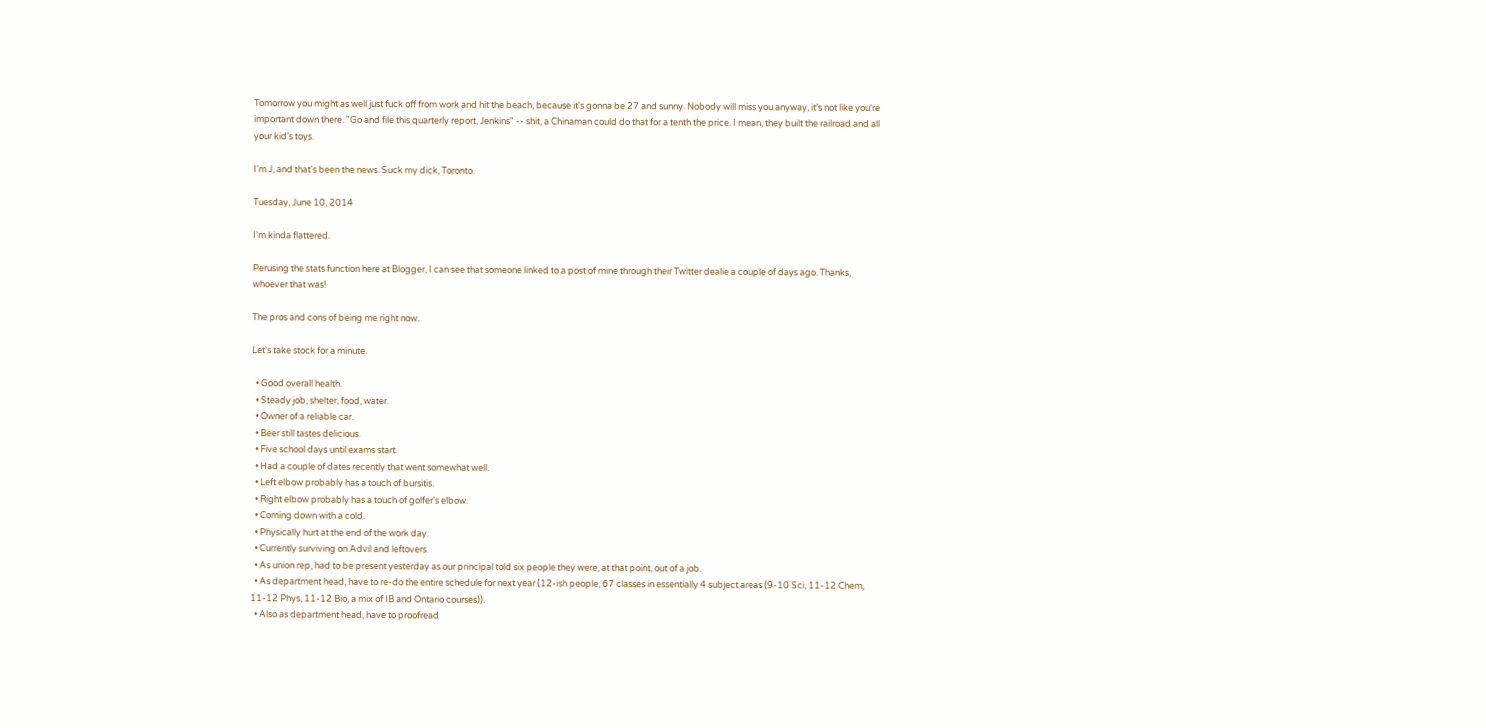Tomorrow you might as well just fuck off from work and hit the beach, because it's gonna be 27 and sunny. Nobody will miss you anyway, it's not like you're important down there. "Go and file this quarterly report, Jenkins" -- shit, a Chinaman could do that for a tenth the price. I mean, they built the railroad and all your kid's toys.

I'm J, and that's been the news. Suck my dick, Toronto.

Tuesday, June 10, 2014

I'm kinda flattered.

Perusing the stats function here at Blogger, I can see that someone linked to a post of mine through their Twitter dealie a couple of days ago. Thanks, whoever that was!

The pros and cons of being me right now.

Let's take stock for a minute.

  • Good overall health.
  • Steady job, shelter, food, water.
  • Owner of a reliable car.
  • Beer still tastes delicious.
  • Five school days until exams start.
  • Had a couple of dates recently that went somewhat well.
  • Left elbow probably has a touch of bursitis.
  • Right elbow probably has a touch of golfer's elbow.
  • Coming down with a cold.
  • Physically hurt at the end of the work day.
  • Currently surviving on Advil and leftovers.
  • As union rep, had to be present yesterday as our principal told six people they were, at that point, out of a job.
  • As department head, have to re-do the entire schedule for next year (12-ish people, 67 classes in essentially 4 subject areas (9-10 Sci, 11-12 Chem, 11-12 Phys, 11-12 Bio, a mix of IB and Ontario courses)).
  • Also as department head, have to proofread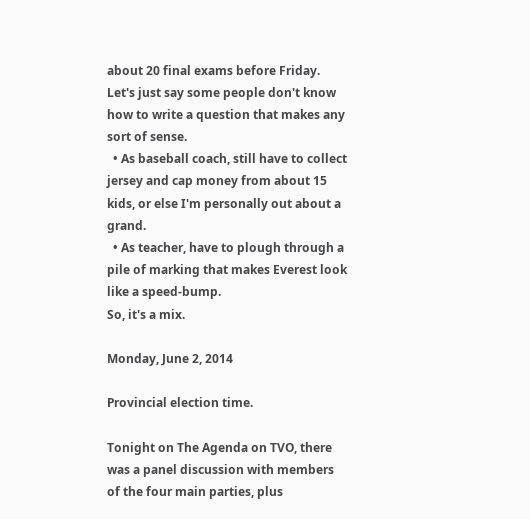about 20 final exams before Friday. Let's just say some people don't know how to write a question that makes any sort of sense.
  • As baseball coach, still have to collect jersey and cap money from about 15 kids, or else I'm personally out about a grand.
  • As teacher, have to plough through a pile of marking that makes Everest look like a speed-bump.
So, it's a mix.

Monday, June 2, 2014

Provincial election time.

Tonight on The Agenda on TVO, there was a panel discussion with members of the four main parties, plus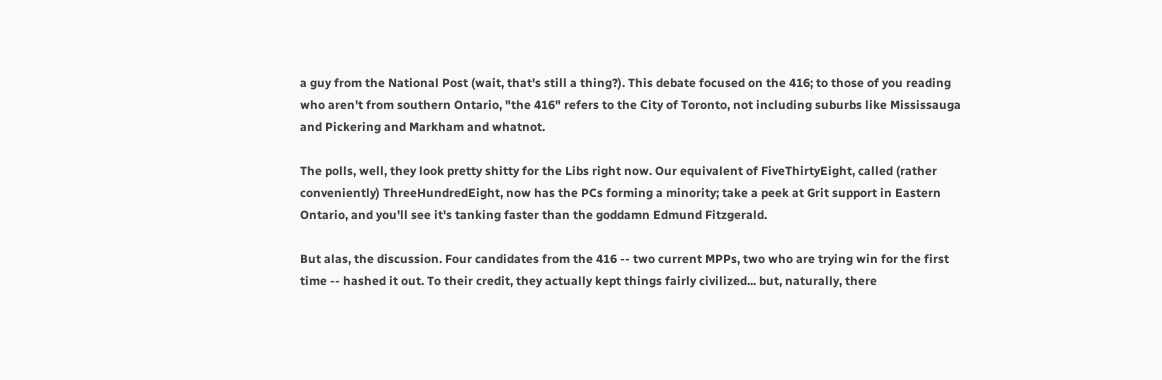a guy from the National Post (wait, that's still a thing?). This debate focused on the 416; to those of you reading who aren't from southern Ontario, "the 416" refers to the City of Toronto, not including suburbs like Mississauga and Pickering and Markham and whatnot.

The polls, well, they look pretty shitty for the Libs right now. Our equivalent of FiveThirtyEight, called (rather conveniently) ThreeHundredEight, now has the PCs forming a minority; take a peek at Grit support in Eastern Ontario, and you'll see it's tanking faster than the goddamn Edmund Fitzgerald.

But alas, the discussion. Four candidates from the 416 -- two current MPPs, two who are trying win for the first time -- hashed it out. To their credit, they actually kept things fairly civilized... but, naturally, there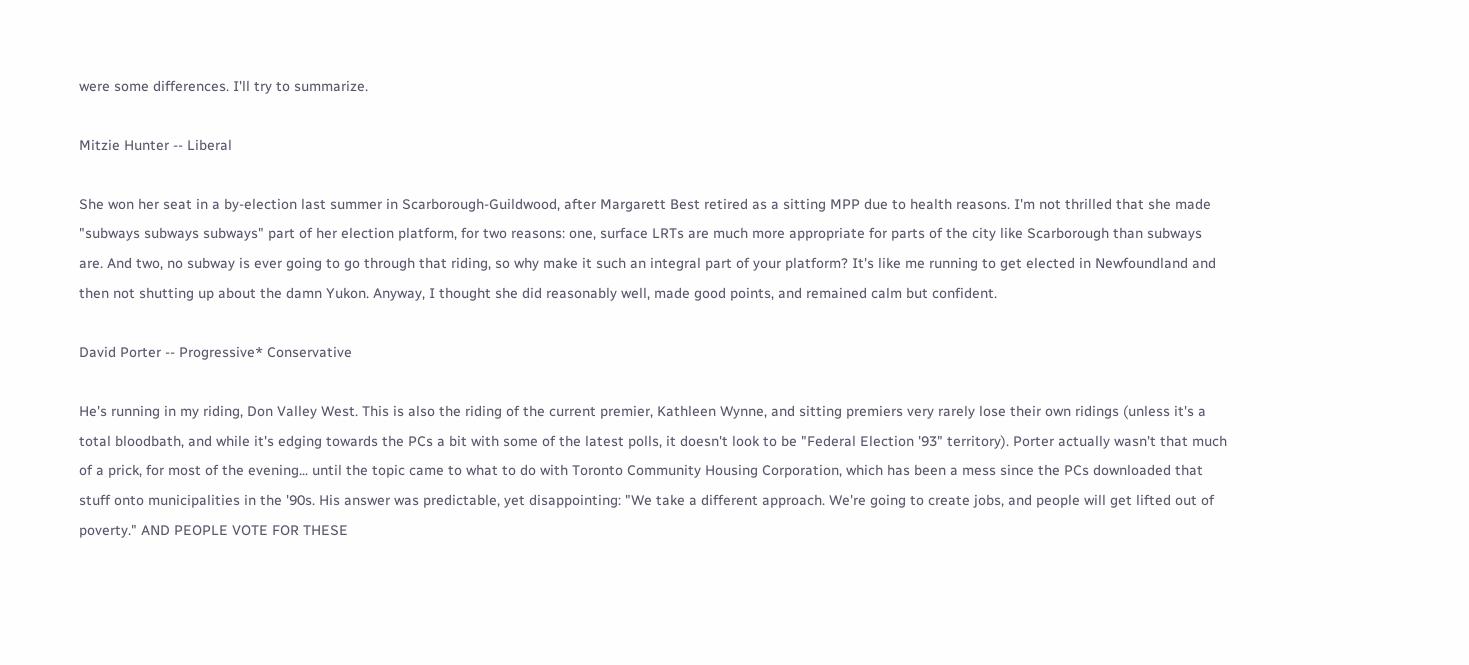were some differences. I'll try to summarize.

Mitzie Hunter -- Liberal

She won her seat in a by-election last summer in Scarborough-Guildwood, after Margarett Best retired as a sitting MPP due to health reasons. I'm not thrilled that she made "subways subways subways" part of her election platform, for two reasons: one, surface LRTs are much more appropriate for parts of the city like Scarborough than subways are. And two, no subway is ever going to go through that riding, so why make it such an integral part of your platform? It's like me running to get elected in Newfoundland and then not shutting up about the damn Yukon. Anyway, I thought she did reasonably well, made good points, and remained calm but confident.

David Porter -- Progressive* Conservative

He's running in my riding, Don Valley West. This is also the riding of the current premier, Kathleen Wynne, and sitting premiers very rarely lose their own ridings (unless it's a total bloodbath, and while it's edging towards the PCs a bit with some of the latest polls, it doesn't look to be "Federal Election '93" territory). Porter actually wasn't that much of a prick, for most of the evening... until the topic came to what to do with Toronto Community Housing Corporation, which has been a mess since the PCs downloaded that stuff onto municipalities in the '90s. His answer was predictable, yet disappointing: "We take a different approach. We're going to create jobs, and people will get lifted out of poverty." AND PEOPLE VOTE FOR THESE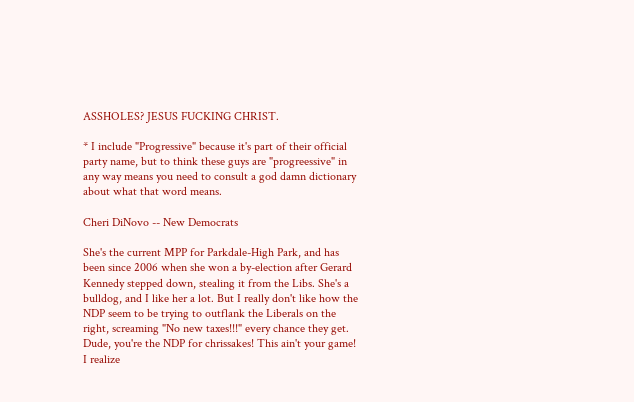ASSHOLES? JESUS FUCKING CHRIST.

* I include "Progressive" because it's part of their official party name, but to think these guys are "progreessive" in any way means you need to consult a god damn dictionary about what that word means.

Cheri DiNovo -- New Democrats

She's the current MPP for Parkdale-High Park, and has been since 2006 when she won a by-election after Gerard Kennedy stepped down, stealing it from the Libs. She's a bulldog, and I like her a lot. But I really don't like how the NDP seem to be trying to outflank the Liberals on the right, screaming "No new taxes!!!" every chance they get. Dude, you're the NDP for chrissakes! This ain't your game! I realize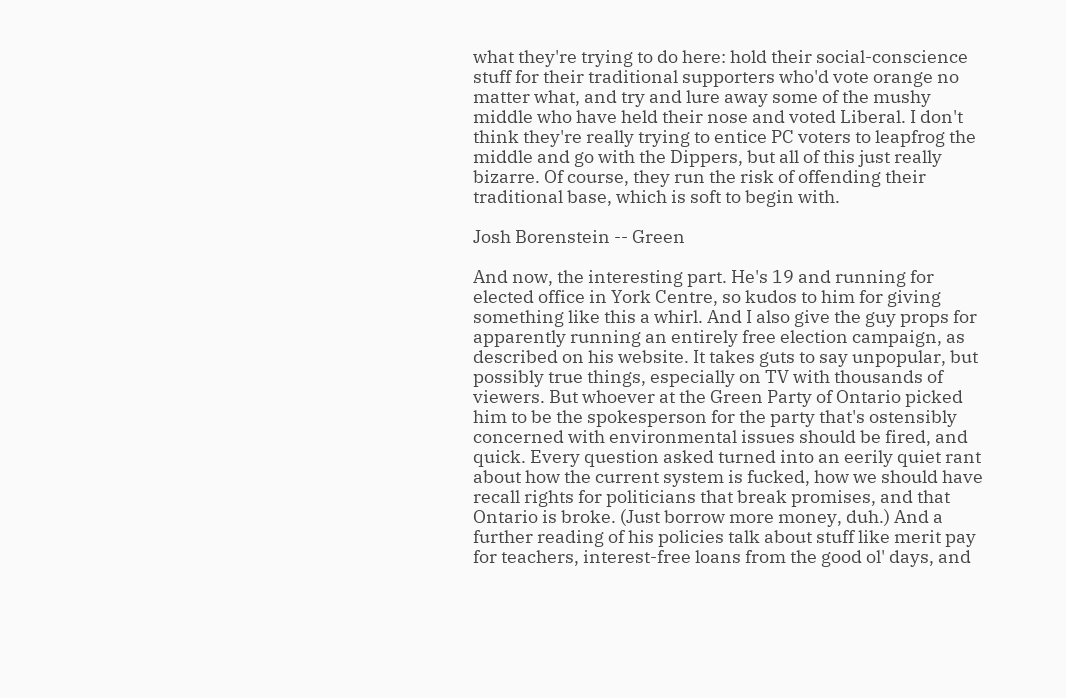what they're trying to do here: hold their social-conscience stuff for their traditional supporters who'd vote orange no matter what, and try and lure away some of the mushy middle who have held their nose and voted Liberal. I don't think they're really trying to entice PC voters to leapfrog the middle and go with the Dippers, but all of this just really bizarre. Of course, they run the risk of offending their traditional base, which is soft to begin with.

Josh Borenstein -- Green

And now, the interesting part. He's 19 and running for elected office in York Centre, so kudos to him for giving something like this a whirl. And I also give the guy props for apparently running an entirely free election campaign, as described on his website. It takes guts to say unpopular, but possibly true things, especially on TV with thousands of viewers. But whoever at the Green Party of Ontario picked him to be the spokesperson for the party that's ostensibly concerned with environmental issues should be fired, and quick. Every question asked turned into an eerily quiet rant about how the current system is fucked, how we should have recall rights for politicians that break promises, and that Ontario is broke. (Just borrow more money, duh.) And a further reading of his policies talk about stuff like merit pay for teachers, interest-free loans from the good ol' days, and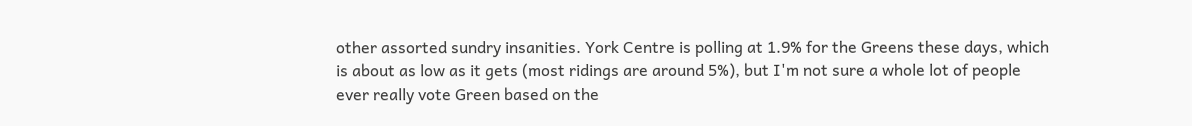other assorted sundry insanities. York Centre is polling at 1.9% for the Greens these days, which is about as low as it gets (most ridings are around 5%), but I'm not sure a whole lot of people ever really vote Green based on the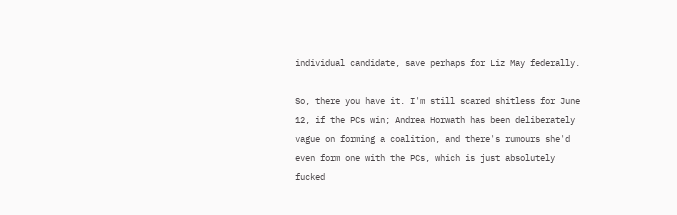individual candidate, save perhaps for Liz May federally.

So, there you have it. I'm still scared shitless for June 12, if the PCs win; Andrea Horwath has been deliberately vague on forming a coalition, and there's rumours she'd even form one with the PCs, which is just absolutely fucked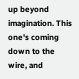up beyond imagination. This one's coming down to the wire, and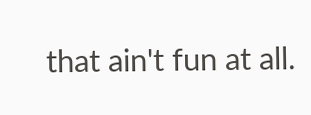that ain't fun at all.